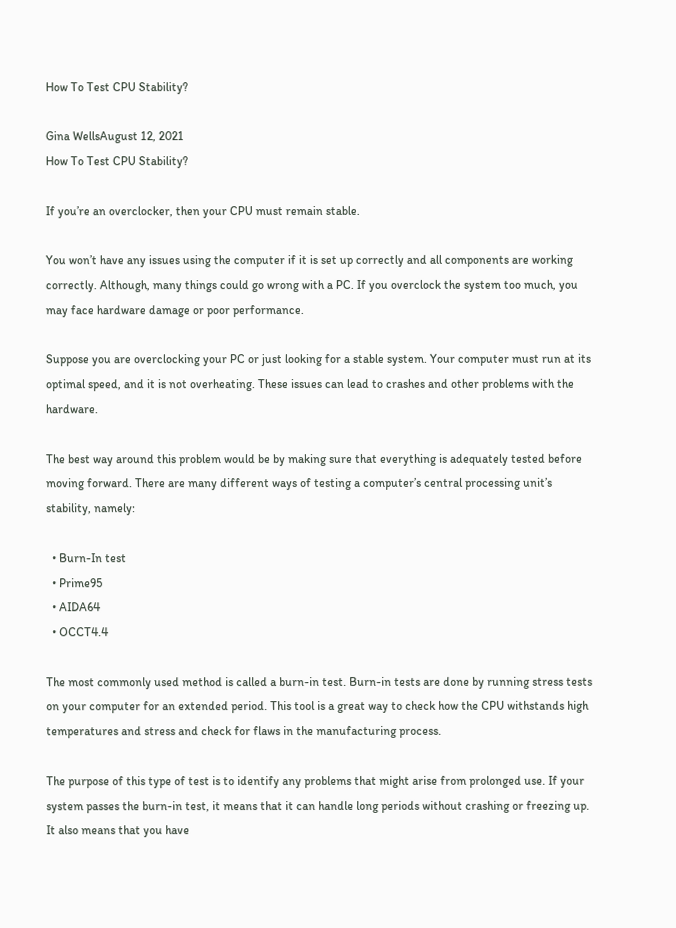How To Test CPU Stability?

Gina WellsAugust 12, 2021
How To Test CPU Stability?

If you’re an overclocker, then your CPU must remain stable.

You won’t have any issues using the computer if it is set up correctly and all components are working correctly. Although, many things could go wrong with a PC. If you overclock the system too much, you may face hardware damage or poor performance.

Suppose you are overclocking your PC or just looking for a stable system. Your computer must run at its optimal speed, and it is not overheating. These issues can lead to crashes and other problems with the hardware.

The best way around this problem would be by making sure that everything is adequately tested before moving forward. There are many different ways of testing a computer’s central processing unit’s stability, namely:

  • Burn-In test
  • Prime95
  • AIDA64
  • OCCT4.4

The most commonly used method is called a burn-in test. Burn-in tests are done by running stress tests on your computer for an extended period. This tool is a great way to check how the CPU withstands high temperatures and stress and check for flaws in the manufacturing process.

The purpose of this type of test is to identify any problems that might arise from prolonged use. If your system passes the burn-in test, it means that it can handle long periods without crashing or freezing up. It also means that you have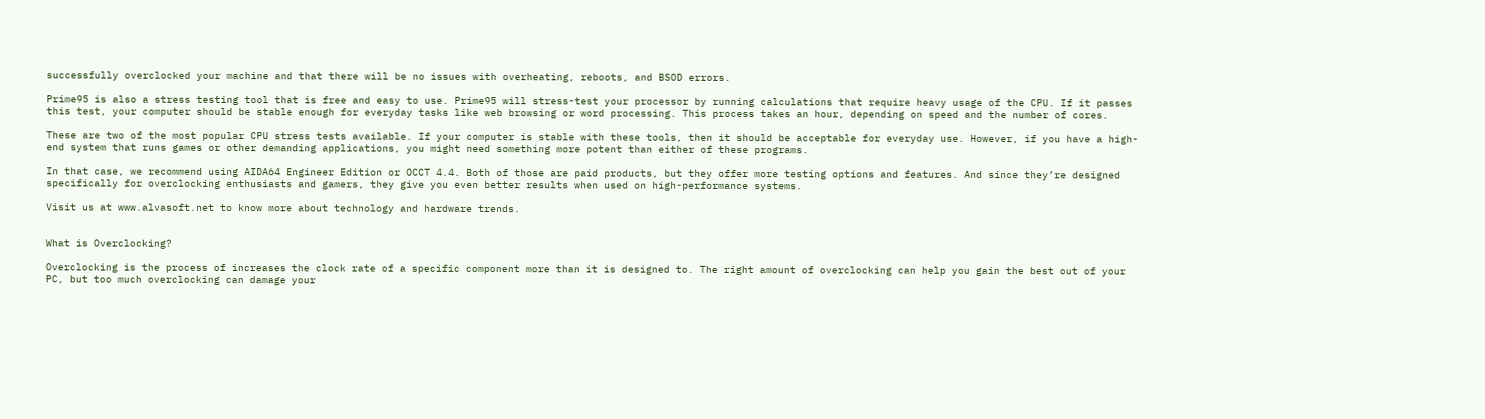successfully overclocked your machine and that there will be no issues with overheating, reboots, and BSOD errors.

Prime95 is also a stress testing tool that is free and easy to use. Prime95 will stress-test your processor by running calculations that require heavy usage of the CPU. If it passes this test, your computer should be stable enough for everyday tasks like web browsing or word processing. This process takes an hour, depending on speed and the number of cores.

These are two of the most popular CPU stress tests available. If your computer is stable with these tools, then it should be acceptable for everyday use. However, if you have a high-end system that runs games or other demanding applications, you might need something more potent than either of these programs.

In that case, we recommend using AIDA64 Engineer Edition or OCCT 4.4. Both of those are paid products, but they offer more testing options and features. And since they’re designed specifically for overclocking enthusiasts and gamers, they give you even better results when used on high-performance systems.

Visit us at www.alvasoft.net to know more about technology and hardware trends.


What is Overclocking?

Overclocking is the process of increases the clock rate of a specific component more than it is designed to. The right amount of overclocking can help you gain the best out of your PC, but too much overclocking can damage your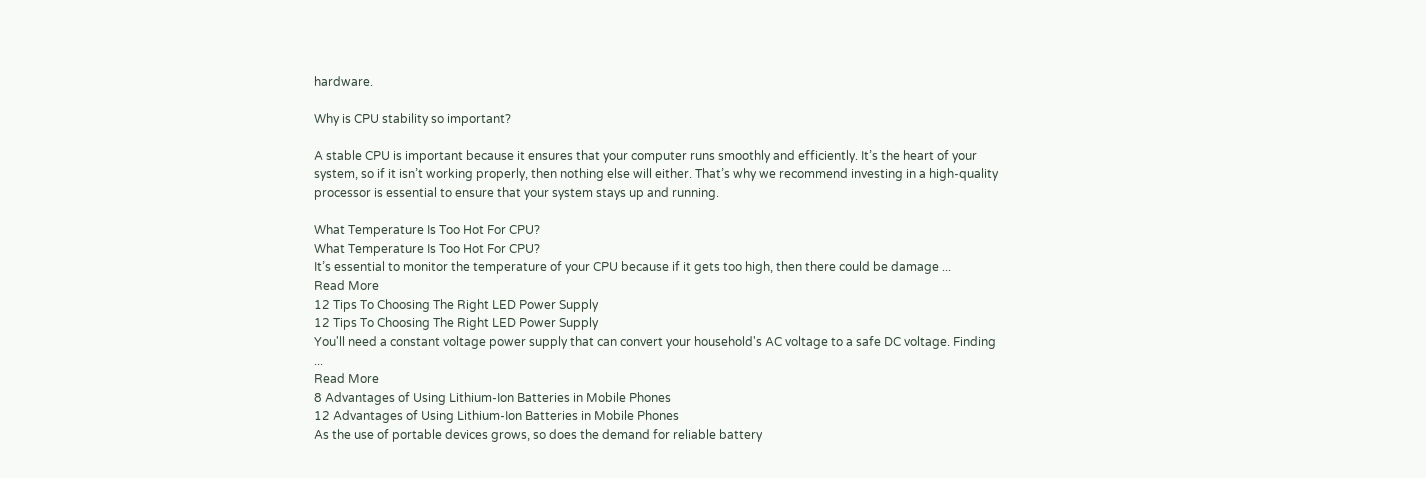hardware.

Why is CPU stability so important?

A stable CPU is important because it ensures that your computer runs smoothly and efficiently. It’s the heart of your system, so if it isn’t working properly, then nothing else will either. That’s why we recommend investing in a high-quality processor is essential to ensure that your system stays up and running.

What Temperature Is Too Hot For CPU?
What Temperature Is Too Hot For CPU?
It’s essential to monitor the temperature of your CPU because if it gets too high, then there could be damage ...
Read More
12 Tips To Choosing The Right LED Power Supply
12 Tips To Choosing The Right LED Power Supply
You'll need a constant voltage power supply that can convert your household's AC voltage to a safe DC voltage. Finding ...
Read More
8 Advantages of Using Lithium-Ion Batteries in Mobile Phones
12 Advantages of Using Lithium-Ion Batteries in Mobile Phones
As the use of portable devices grows, so does the demand for reliable battery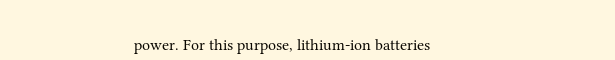power. For this purpose, lithium-ion batteries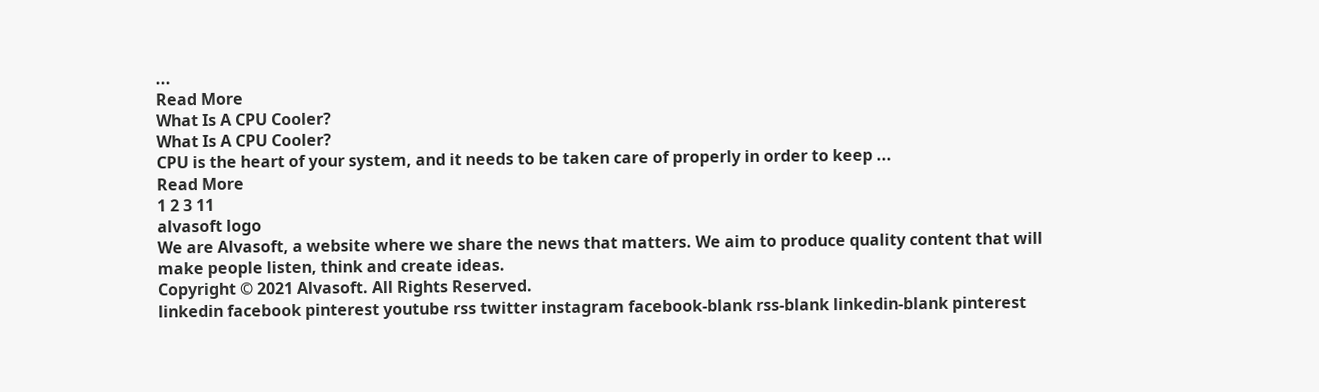...
Read More
What Is A CPU Cooler?
What Is A CPU Cooler?
CPU is the heart of your system, and it needs to be taken care of properly in order to keep ...
Read More
1 2 3 11
alvasoft logo
We are Alvasoft, a website where we share the news that matters. We aim to produce quality content that will make people listen, think and create ideas.
Copyright © 2021 Alvasoft. All Rights Reserved.
linkedin facebook pinterest youtube rss twitter instagram facebook-blank rss-blank linkedin-blank pinterest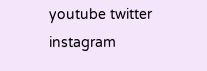youtube twitter instagram